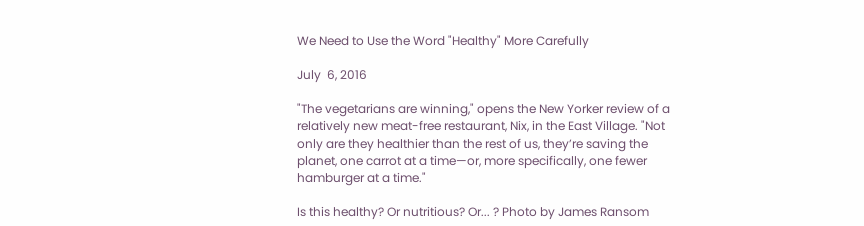We Need to Use the Word "Healthy" More Carefully

July  6, 2016

"The vegetarians are winning," opens the New Yorker review of a relatively new meat-free restaurant, Nix, in the East Village. "Not only are they healthier than the rest of us, they’re saving the planet, one carrot at a time—or, more specifically, one fewer hamburger at a time."

Is this healthy? Or nutritious? Or... ? Photo by James Ransom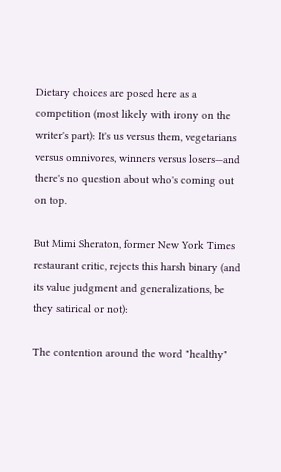Dietary choices are posed here as a competition (most likely with irony on the writer's part): It's us versus them, vegetarians versus omnivores, winners versus losers—and there's no question about who's coming out on top.

But Mimi Sheraton, former New York Times restaurant critic, rejects this harsh binary (and its value judgment and generalizations, be they satirical or not):

The contention around the word "healthy"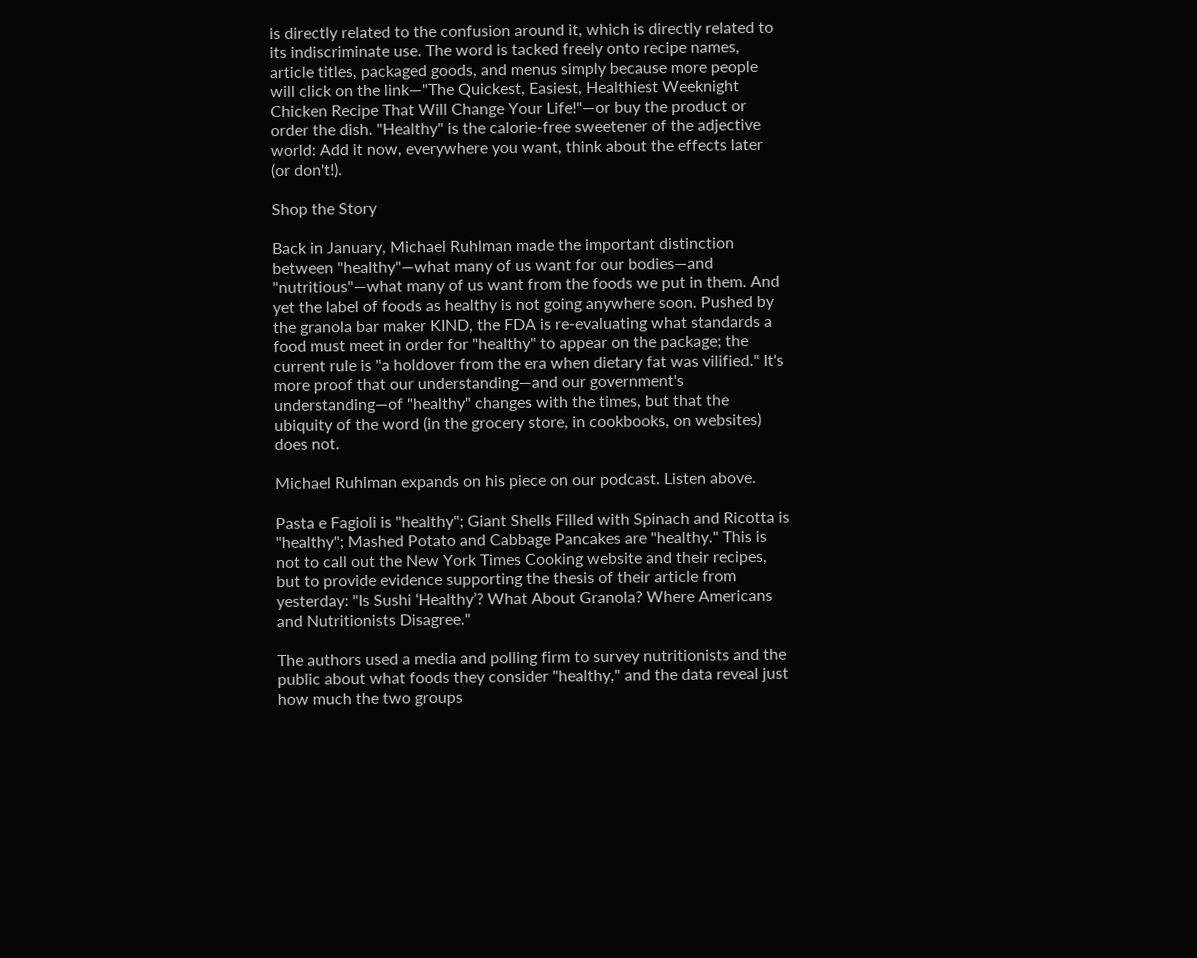is directly related to the confusion around it, which is directly related to its indiscriminate use. The word is tacked freely onto recipe names, article titles, packaged goods, and menus simply because more people will click on the link—"The Quickest, Easiest, Healthiest Weeknight Chicken Recipe That Will Change Your Life!"—or buy the product or order the dish. "Healthy" is the calorie-free sweetener of the adjective world: Add it now, everywhere you want, think about the effects later (or don't!).

Shop the Story

Back in January, Michael Ruhlman made the important distinction between "healthy"—what many of us want for our bodies—and "nutritious"—what many of us want from the foods we put in them. And yet the label of foods as healthy is not going anywhere soon. Pushed by the granola bar maker KIND, the FDA is re-evaluating what standards a food must meet in order for "healthy" to appear on the package; the current rule is "a holdover from the era when dietary fat was vilified." It's more proof that our understanding—and our government's understanding—of "healthy" changes with the times, but that the ubiquity of the word (in the grocery store, in cookbooks, on websites) does not.

Michael Ruhlman expands on his piece on our podcast. Listen above.

Pasta e Fagioli is "healthy"; Giant Shells Filled with Spinach and Ricotta is "healthy"; Mashed Potato and Cabbage Pancakes are "healthy." This is not to call out the New York Times Cooking website and their recipes, but to provide evidence supporting the thesis of their article from yesterday: "Is Sushi ‘Healthy’? What About Granola? Where Americans and Nutritionists Disagree."

The authors used a media and polling firm to survey nutritionists and the public about what foods they consider "healthy," and the data reveal just how much the two groups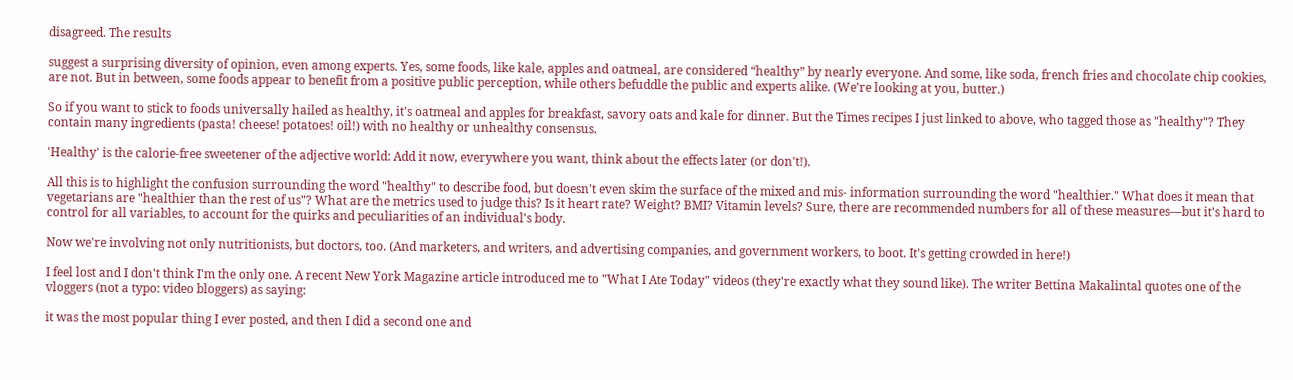disagreed. The results

suggest a surprising diversity of opinion, even among experts. Yes, some foods, like kale, apples and oatmeal, are considered “healthy” by nearly everyone. And some, like soda, french fries and chocolate chip cookies, are not. But in between, some foods appear to benefit from a positive public perception, while others befuddle the public and experts alike. (We’re looking at you, butter.)

So if you want to stick to foods universally hailed as healthy, it's oatmeal and apples for breakfast, savory oats and kale for dinner. But the Times recipes I just linked to above, who tagged those as "healthy"? They contain many ingredients (pasta! cheese! potatoes! oil!) with no healthy or unhealthy consensus.

'Healthy' is the calorie-free sweetener of the adjective world: Add it now, everywhere you want, think about the effects later (or don't!).

All this is to highlight the confusion surrounding the word "healthy" to describe food, but doesn't even skim the surface of the mixed and mis- information surrounding the word "healthier." What does it mean that vegetarians are "healthier than the rest of us"? What are the metrics used to judge this? Is it heart rate? Weight? BMI? Vitamin levels? Sure, there are recommended numbers for all of these measures—but it's hard to control for all variables, to account for the quirks and peculiarities of an individual's body.

Now we're involving not only nutritionists, but doctors, too. (And marketers, and writers, and advertising companies, and government workers, to boot. It's getting crowded in here!)

I feel lost and I don't think I'm the only one. A recent New York Magazine article introduced me to "What I Ate Today" videos (they're exactly what they sound like). The writer Bettina Makalintal quotes one of the vloggers (not a typo: video bloggers) as saying:

it was the most popular thing I ever posted, and then I did a second one and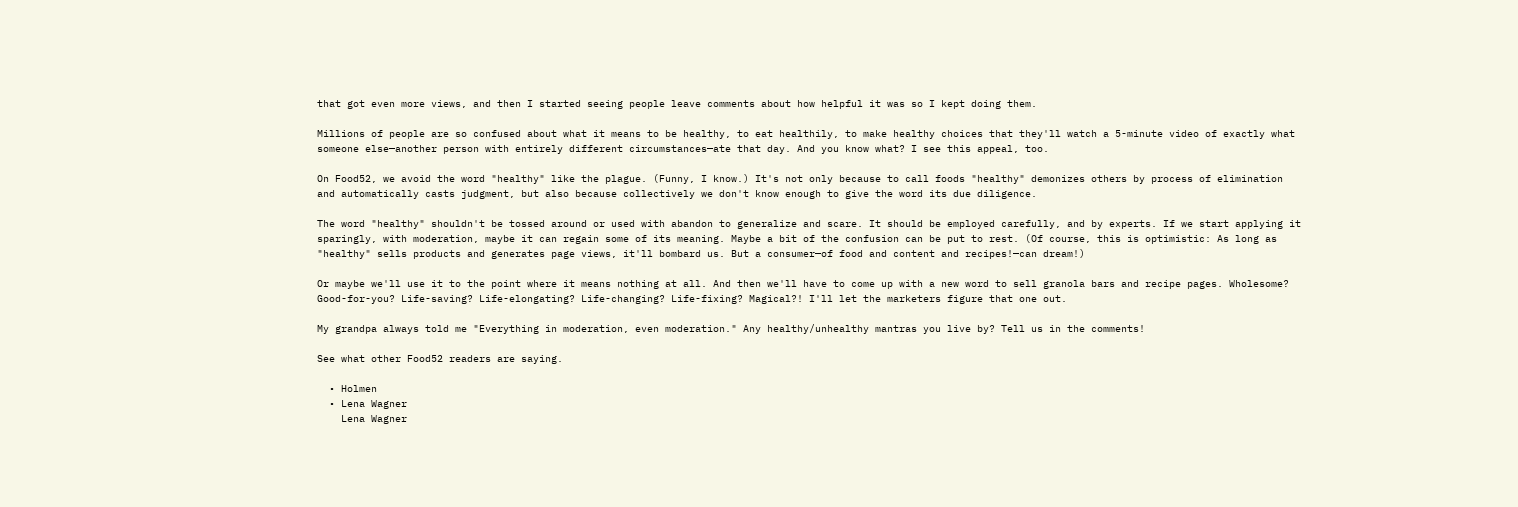that got even more views, and then I started seeing people leave comments about how helpful it was so I kept doing them.

Millions of people are so confused about what it means to be healthy, to eat healthily, to make healthy choices that they'll watch a 5-minute video of exactly what someone else—another person with entirely different circumstances—ate that day. And you know what? I see this appeal, too.

On Food52, we avoid the word "healthy" like the plague. (Funny, I know.) It's not only because to call foods "healthy" demonizes others by process of elimination and automatically casts judgment, but also because collectively we don't know enough to give the word its due diligence.

The word "healthy" shouldn't be tossed around or used with abandon to generalize and scare. It should be employed carefully, and by experts. If we start applying it sparingly, with moderation, maybe it can regain some of its meaning. Maybe a bit of the confusion can be put to rest. (Of course, this is optimistic: As long as "healthy" sells products and generates page views, it'll bombard us. But a consumer—of food and content and recipes!—can dream!)

Or maybe we'll use it to the point where it means nothing at all. And then we'll have to come up with a new word to sell granola bars and recipe pages. Wholesome? Good-for-you? Life-saving? Life-elongating? Life-changing? Life-fixing? Magical?! I'll let the marketers figure that one out.

My grandpa always told me "Everything in moderation, even moderation." Any healthy/unhealthy mantras you live by? Tell us in the comments!

See what other Food52 readers are saying.

  • Holmen
  • Lena Wagner
    Lena Wagner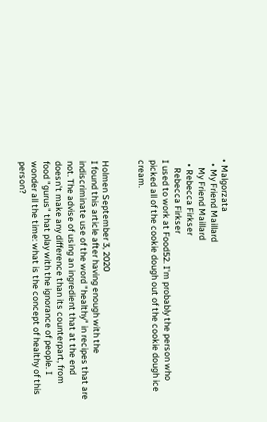• Malgorzata
  • My Friend Maillard
    My Friend Maillard
  • Rebecca Firkser
    Rebecca Firkser
I used to work at Food52. I'm probably the person who picked all of the cookie dough out of the cookie dough ice cream.


Holmen September 3, 2020
I found this article after having enough with the indiscriminate use of the word "healthy" in recipes that are not. The advise of using an ingredient that at the end doesn't make any difference than its counterpart, from food "gurus" that play with the ignorance of people. I wonder all the time: what is the concept of healthy of this person?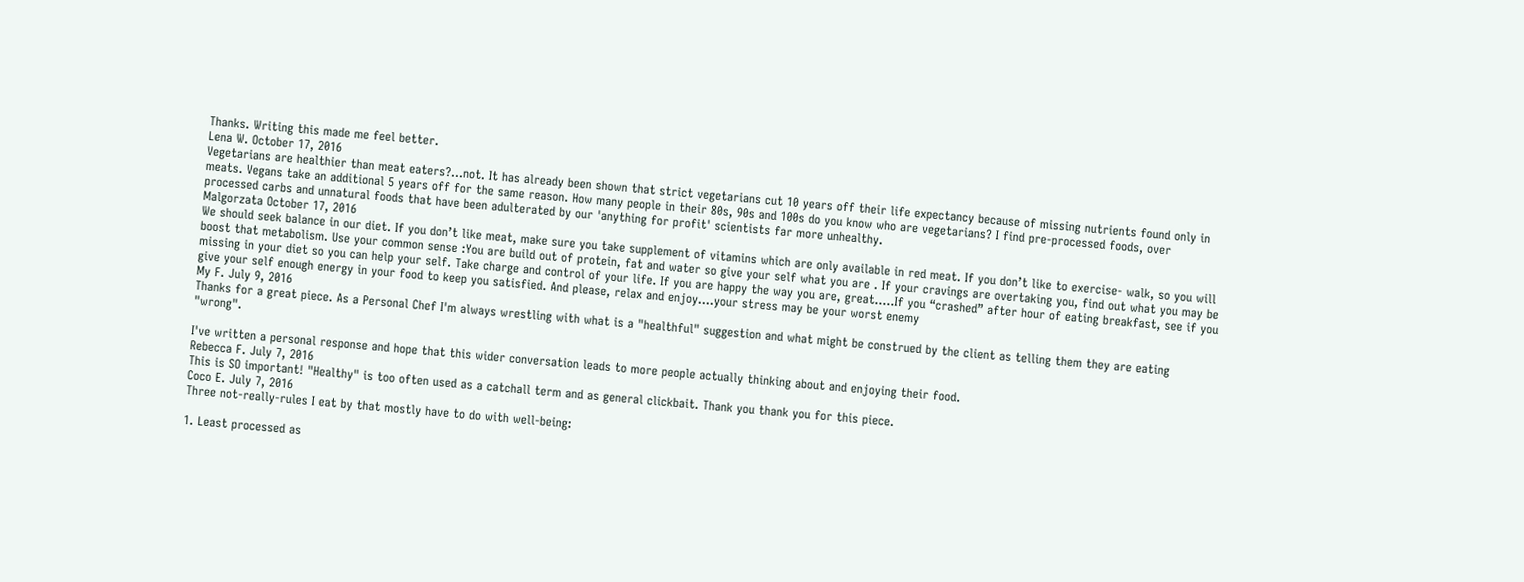Thanks. Writing this made me feel better.
Lena W. October 17, 2016
Vegetarians are healthier than meat eaters?...not. It has already been shown that strict vegetarians cut 10 years off their life expectancy because of missing nutrients found only in meats. Vegans take an additional 5 years off for the same reason. How many people in their 80s, 90s and 100s do you know who are vegetarians? I find pre-processed foods, over processed carbs and unnatural foods that have been adulterated by our 'anything for profit' scientists far more unhealthy.
Malgorzata October 17, 2016
We should seek balance in our diet. If you don’t like meat, make sure you take supplement of vitamins which are only available in red meat. If you don’t like to exercise- walk, so you will boost that metabolism. Use your common sense :You are build out of protein, fat and water so give your self what you are . If your cravings are overtaking you, find out what you may be missing in your diet so you can help your self. Take charge and control of your life. If you are happy the way you are, great…..If you “crashed” after hour of eating breakfast, see if you give your self enough energy in your food to keep you satisfied. And please, relax and enjoy….your stress may be your worst enemy
My F. July 9, 2016
Thanks for a great piece. As a Personal Chef I'm always wrestling with what is a "healthful" suggestion and what might be construed by the client as telling them they are eating "wrong".

I've written a personal response and hope that this wider conversation leads to more people actually thinking about and enjoying their food.
Rebecca F. July 7, 2016
This is SO important! "Healthy" is too often used as a catchall term and as general clickbait. Thank you thank you for this piece.
Coco E. July 7, 2016
Three not-really-rules I eat by that mostly have to do with well-being:

1. Least processed as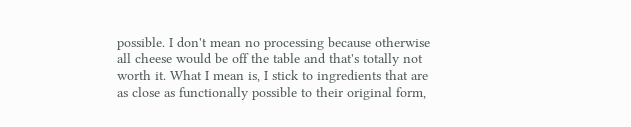possible. I don't mean no processing because otherwise all cheese would be off the table and that's totally not worth it. What I mean is, I stick to ingredients that are as close as functionally possible to their original form,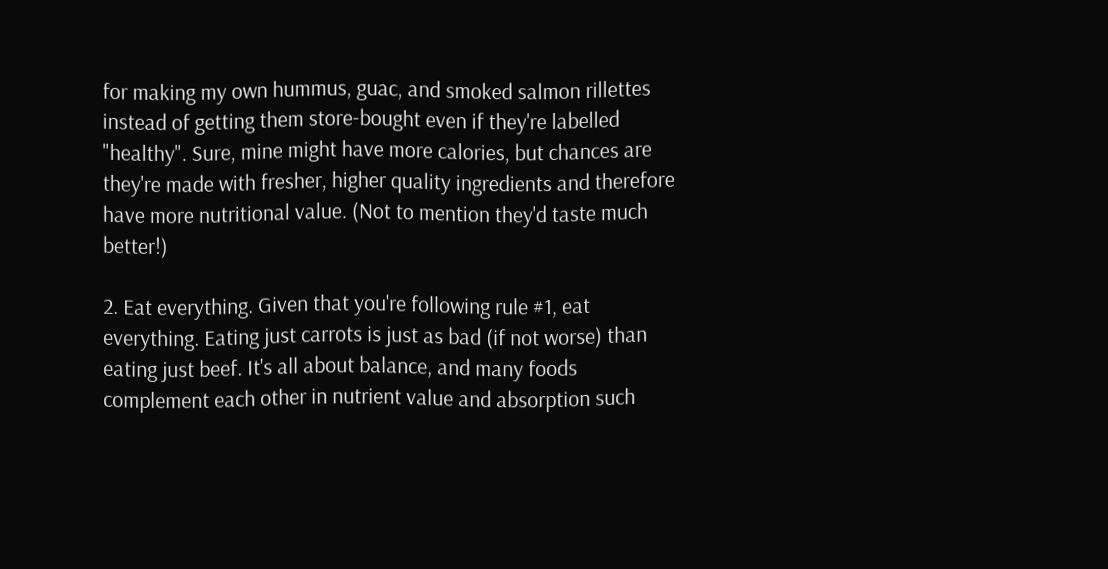for making my own hummus, guac, and smoked salmon rillettes instead of getting them store-bought even if they're labelled "healthy". Sure, mine might have more calories, but chances are they're made with fresher, higher quality ingredients and therefore have more nutritional value. (Not to mention they'd taste much better!)

2. Eat everything. Given that you're following rule #1, eat everything. Eating just carrots is just as bad (if not worse) than eating just beef. It's all about balance, and many foods complement each other in nutrient value and absorption such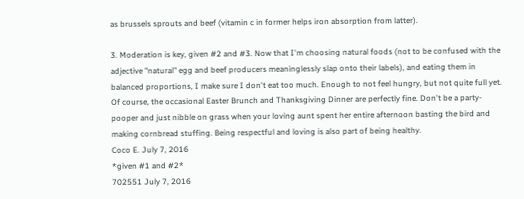as brussels sprouts and beef (vitamin c in former helps iron absorption from latter).

3. Moderation is key, given #2 and #3. Now that I'm choosing natural foods (not to be confused with the adjective "natural" egg and beef producers meaninglessly slap onto their labels), and eating them in balanced proportions, I make sure I don't eat too much. Enough to not feel hungry, but not quite full yet. Of course, the occasional Easter Brunch and Thanksgiving Dinner are perfectly fine. Don't be a party-pooper and just nibble on grass when your loving aunt spent her entire afternoon basting the bird and making cornbread stuffing. Being respectful and loving is also part of being healthy.
Coco E. July 7, 2016
*given #1 and #2*
702551 July 7, 2016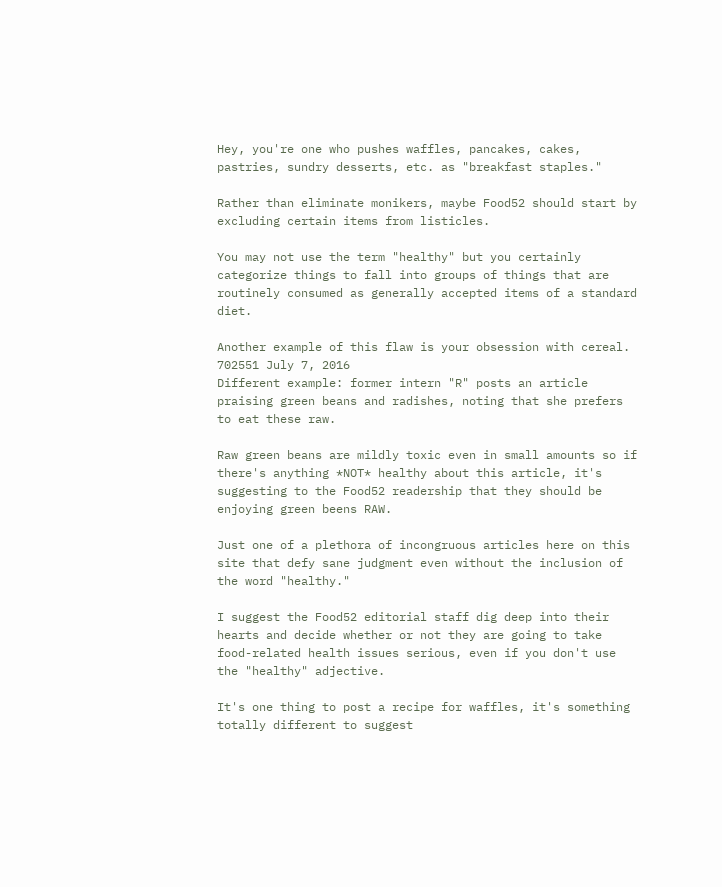Hey, you're one who pushes waffles, pancakes, cakes, pastries, sundry desserts, etc. as "breakfast staples."

Rather than eliminate monikers, maybe Food52 should start by excluding certain items from listicles.

You may not use the term "healthy" but you certainly categorize things to fall into groups of things that are routinely consumed as generally accepted items of a standard diet.

Another example of this flaw is your obsession with cereal.
702551 July 7, 2016
Different example: former intern "R" posts an article praising green beans and radishes, noting that she prefers to eat these raw.

Raw green beans are mildly toxic even in small amounts so if there's anything *NOT* healthy about this article, it's suggesting to the Food52 readership that they should be enjoying green beens RAW.

Just one of a plethora of incongruous articles here on this site that defy sane judgment even without the inclusion of the word "healthy."

I suggest the Food52 editorial staff dig deep into their hearts and decide whether or not they are going to take food-related health issues serious, even if you don't use the "healthy" adjective.

It's one thing to post a recipe for waffles, it's something totally different to suggest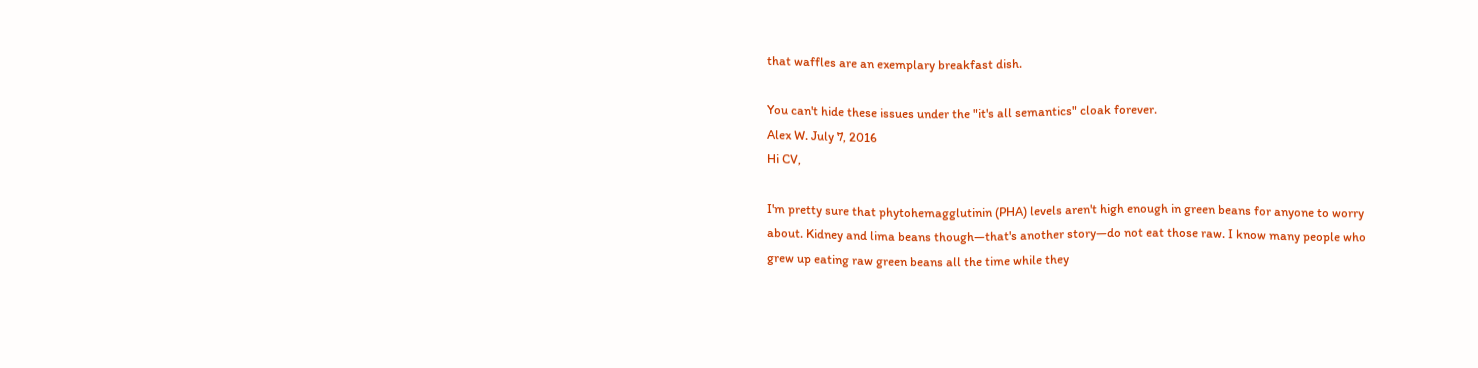that waffles are an exemplary breakfast dish.

You can't hide these issues under the "it's all semantics" cloak forever.
Alex W. July 7, 2016
Hi CV,

I'm pretty sure that phytohemagglutinin (PHA) levels aren't high enough in green beans for anyone to worry about. Kidney and lima beans though—that's another story—do not eat those raw. I know many people who grew up eating raw green beans all the time while they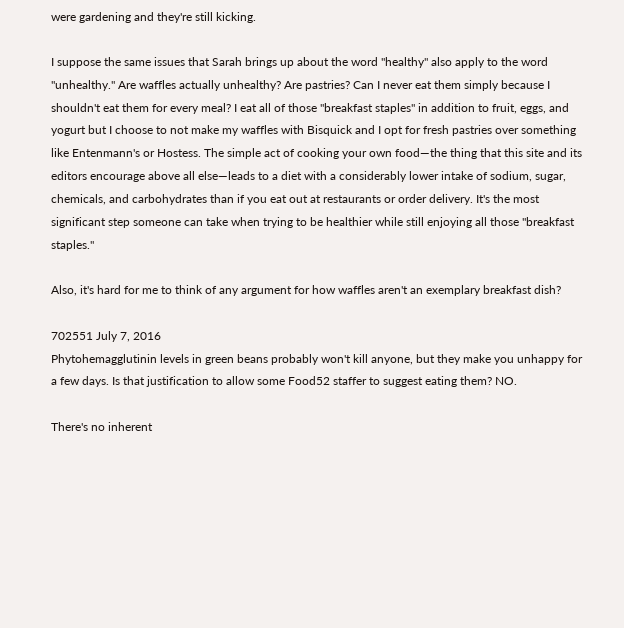were gardening and they're still kicking.

I suppose the same issues that Sarah brings up about the word "healthy" also apply to the word "unhealthy." Are waffles actually unhealthy? Are pastries? Can I never eat them simply because I shouldn't eat them for every meal? I eat all of those "breakfast staples" in addition to fruit, eggs, and yogurt but I choose to not make my waffles with Bisquick and I opt for fresh pastries over something like Entenmann's or Hostess. The simple act of cooking your own food—the thing that this site and its editors encourage above all else—leads to a diet with a considerably lower intake of sodium, sugar, chemicals, and carbohydrates than if you eat out at restaurants or order delivery. It's the most significant step someone can take when trying to be healthier while still enjoying all those "breakfast staples."

Also, it's hard for me to think of any argument for how waffles aren't an exemplary breakfast dish?

702551 July 7, 2016
Phytohemagglutinin levels in green beans probably won't kill anyone, but they make you unhappy for a few days. Is that justification to allow some Food52 staffer to suggest eating them? NO.

There's no inherent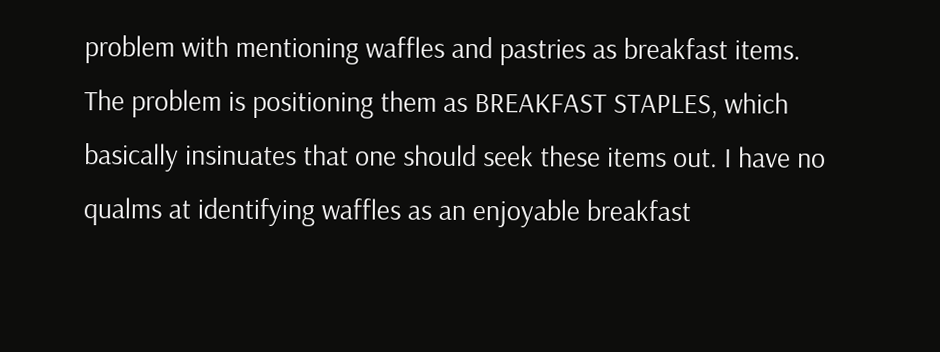problem with mentioning waffles and pastries as breakfast items. The problem is positioning them as BREAKFAST STAPLES, which basically insinuates that one should seek these items out. I have no qualms at identifying waffles as an enjoyable breakfast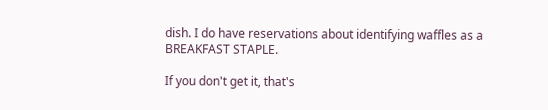dish. I do have reservations about identifying waffles as a BREAKFAST STAPLE.

If you don't get it, that's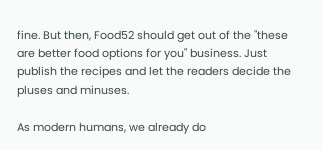fine. But then, Food52 should get out of the "these are better food options for you" business. Just publish the recipes and let the readers decide the pluses and minuses.

As modern humans, we already do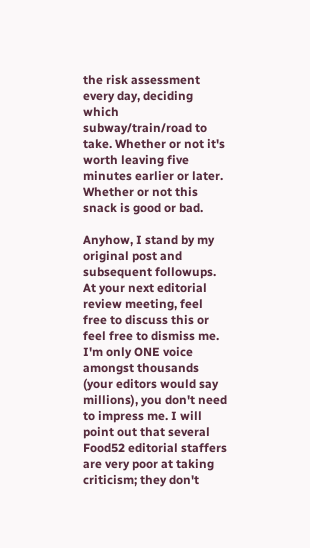the risk assessment every day, deciding which subway/train/road to take. Whether or not it's worth leaving five minutes earlier or later. Whether or not this snack is good or bad.

Anyhow, I stand by my original post and subsequent followups. At your next editorial review meeting, feel free to discuss this or feel free to dismiss me. I'm only ONE voice amongst thousands (your editors would say millions), you don't need to impress me. I will point out that several Food52 editorial staffers are very poor at taking criticism; they don't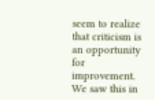seem to realize that criticism is an opportunity for improvement. We saw this in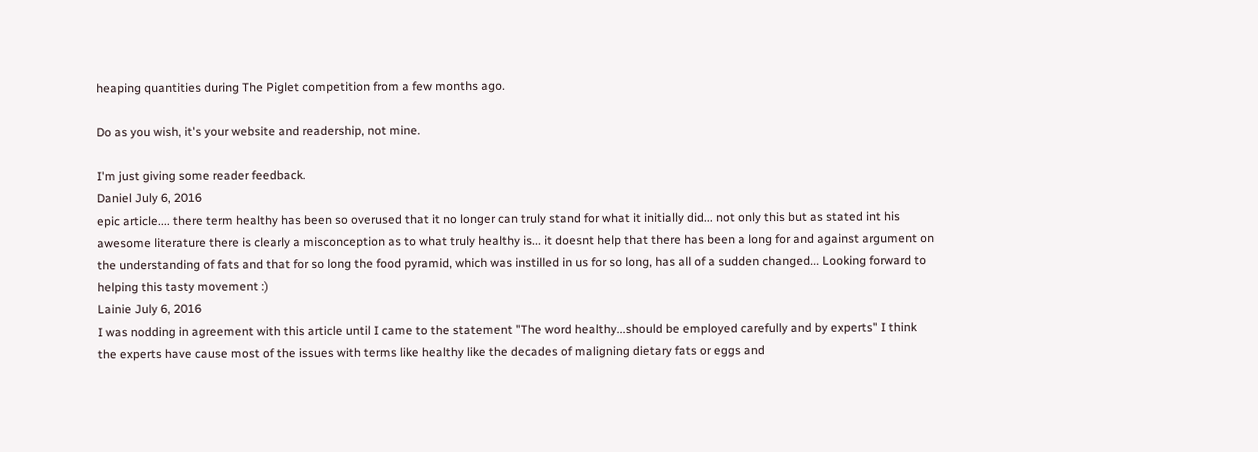heaping quantities during The Piglet competition from a few months ago.

Do as you wish, it's your website and readership, not mine.

I'm just giving some reader feedback.
Daniel July 6, 2016
epic article.... there term healthy has been so overused that it no longer can truly stand for what it initially did... not only this but as stated int his awesome literature there is clearly a misconception as to what truly healthy is... it doesnt help that there has been a long for and against argument on the understanding of fats and that for so long the food pyramid, which was instilled in us for so long, has all of a sudden changed... Looking forward to helping this tasty movement :)
Lainie July 6, 2016
I was nodding in agreement with this article until I came to the statement "The word healthy...should be employed carefully and by experts" I think the experts have cause most of the issues with terms like healthy like the decades of maligning dietary fats or eggs and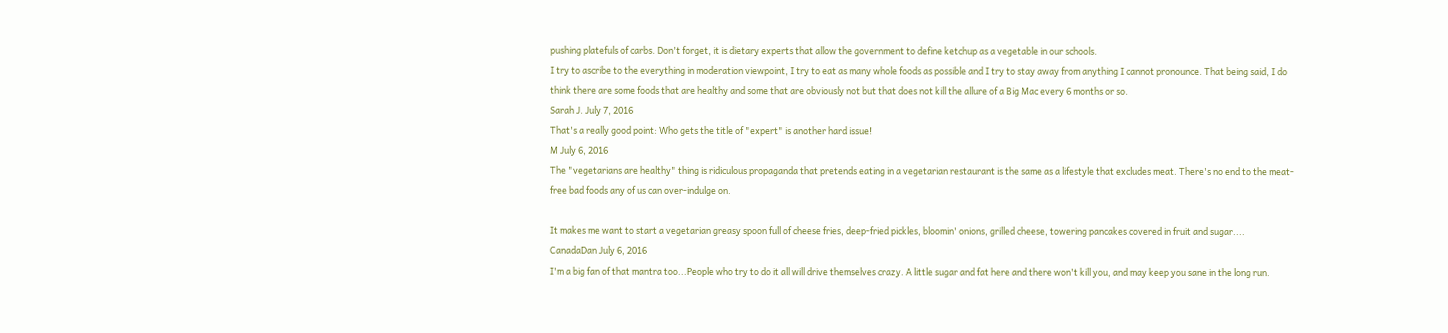pushing platefuls of carbs. Don't forget, it is dietary experts that allow the government to define ketchup as a vegetable in our schools.
I try to ascribe to the everything in moderation viewpoint, I try to eat as many whole foods as possible and I try to stay away from anything I cannot pronounce. That being said, I do think there are some foods that are healthy and some that are obviously not but that does not kill the allure of a Big Mac every 6 months or so.
Sarah J. July 7, 2016
That's a really good point: Who gets the title of "expert" is another hard issue!
M July 6, 2016
The "vegetarians are healthy" thing is ridiculous propaganda that pretends eating in a vegetarian restaurant is the same as a lifestyle that excludes meat. There's no end to the meat-free bad foods any of us can over-indulge on.

It makes me want to start a vegetarian greasy spoon full of cheese fries, deep-fried pickles, bloomin' onions, grilled cheese, towering pancakes covered in fruit and sugar....
CanadaDan July 6, 2016
I'm a big fan of that mantra too...People who try to do it all will drive themselves crazy. A little sugar and fat here and there won't kill you, and may keep you sane in the long run.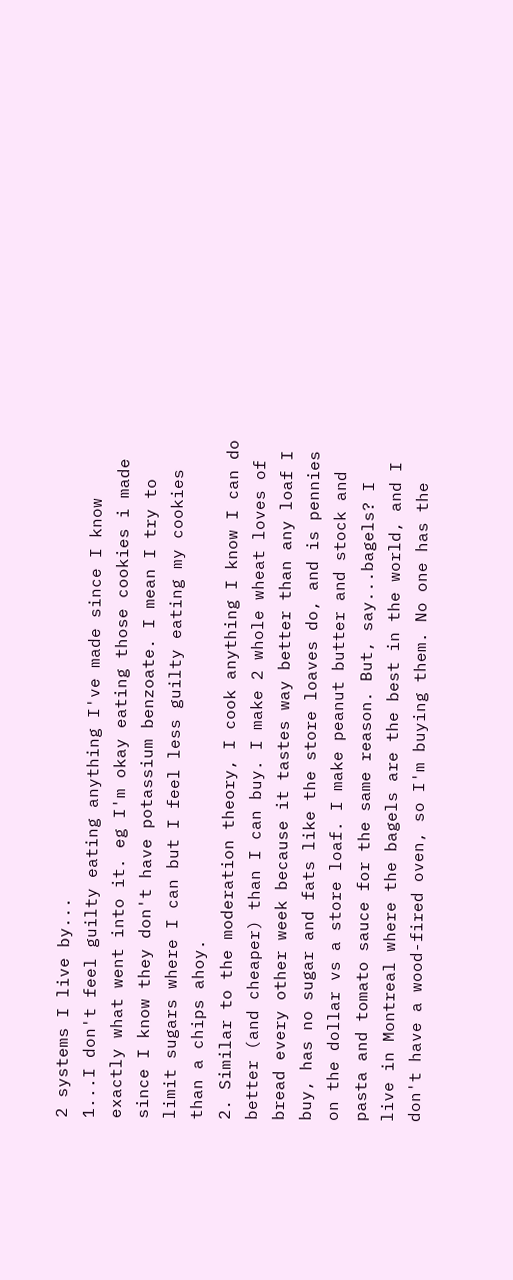2 systems I live by...
1...I don't feel guilty eating anything I've made since I know exactly what went into it. eg I'm okay eating those cookies i made since I know they don't have potassium benzoate. I mean I try to limit sugars where I can but I feel less guilty eating my cookies than a chips ahoy.
2. Similar to the moderation theory, I cook anything I know I can do better (and cheaper) than I can buy. I make 2 whole wheat loves of bread every other week because it tastes way better than any loaf I buy, has no sugar and fats like the store loaves do, and is pennies on the dollar vs a store loaf. I make peanut butter and stock and pasta and tomato sauce for the same reason. But, say...bagels? I live in Montreal where the bagels are the best in the world, and I don't have a wood-fired oven, so I'm buying them. No one has the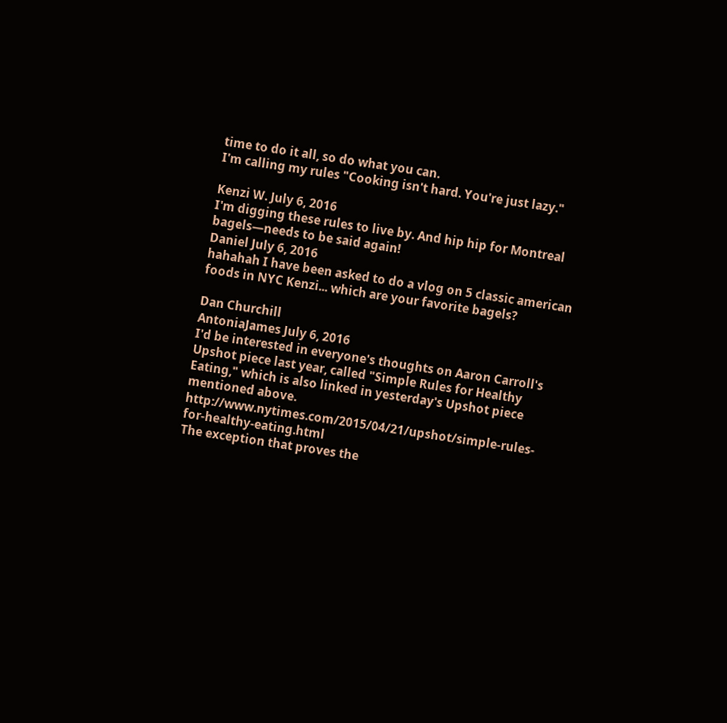time to do it all, so do what you can.
I'm calling my rules "Cooking isn't hard. You're just lazy."

Kenzi W. July 6, 2016
I'm digging these rules to live by. And hip hip for Montreal bagels—needs to be said again!
Daniel July 6, 2016
hahahah I have been asked to do a vlog on 5 classic american foods in NYC Kenzi... which are your favorite bagels?

Dan Churchill
AntoniaJames July 6, 2016
I'd be interested in everyone's thoughts on Aaron Carroll's Upshot piece last year, called "Simple Rules for Healthy Eating," which is also linked in yesterday's Upshot piece mentioned above. http://www.nytimes.com/2015/04/21/upshot/simple-rules-for-healthy-eating.html
The exception that proves the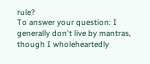rule?
To answer your question: I generally don't live by mantras, though I wholeheartedly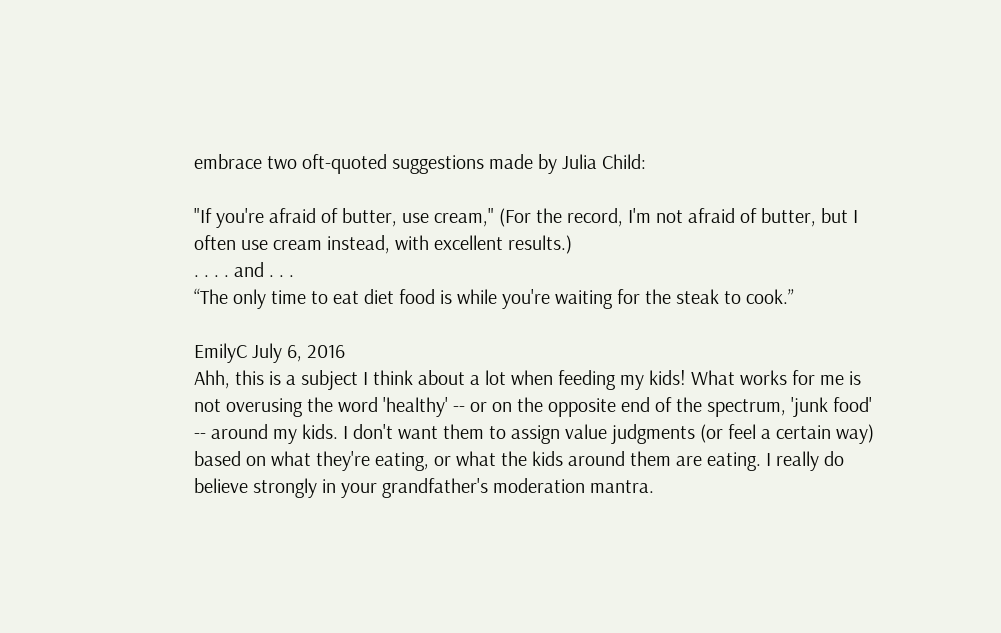embrace two oft-quoted suggestions made by Julia Child:

"If you're afraid of butter, use cream," (For the record, I'm not afraid of butter, but I often use cream instead, with excellent results.)
. . . . and . . .
“The only time to eat diet food is while you're waiting for the steak to cook.”

EmilyC July 6, 2016
Ahh, this is a subject I think about a lot when feeding my kids! What works for me is not overusing the word 'healthy' -- or on the opposite end of the spectrum, 'junk food' -- around my kids. I don't want them to assign value judgments (or feel a certain way) based on what they're eating, or what the kids around them are eating. I really do believe strongly in your grandfather's moderation mantra.